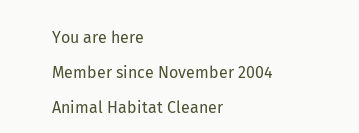You are here

Member since November 2004

Animal Habitat Cleaner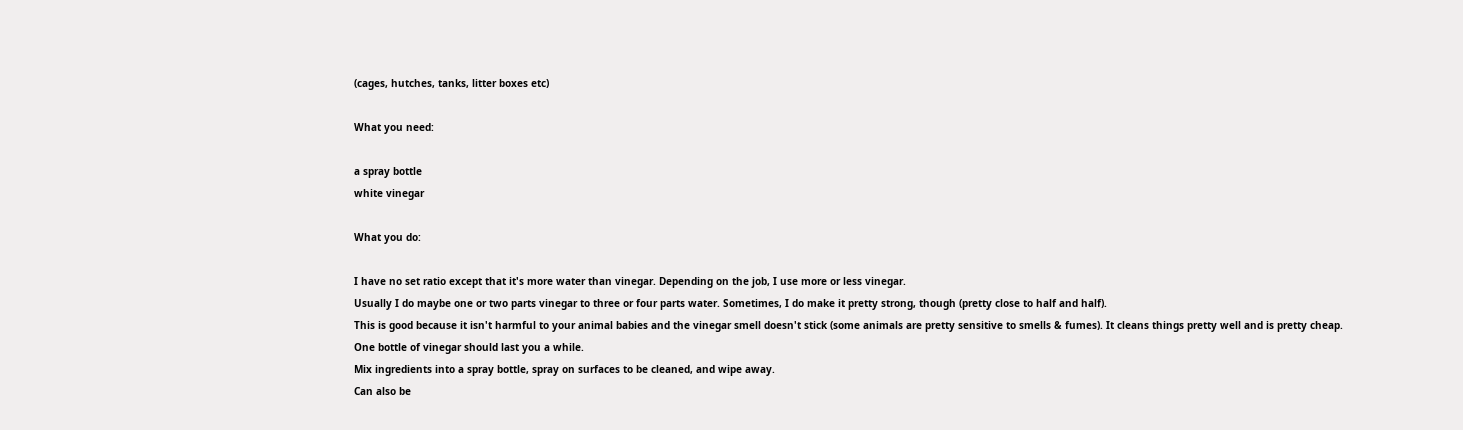(cages, hutches, tanks, litter boxes etc)

What you need:

a spray bottle
white vinegar

What you do:

I have no set ratio except that it's more water than vinegar. Depending on the job, I use more or less vinegar.
Usually I do maybe one or two parts vinegar to three or four parts water. Sometimes, I do make it pretty strong, though (pretty close to half and half).
This is good because it isn't harmful to your animal babies and the vinegar smell doesn't stick (some animals are pretty sensitive to smells & fumes). It cleans things pretty well and is pretty cheap.
One bottle of vinegar should last you a while.
Mix ingredients into a spray bottle, spray on surfaces to be cleaned, and wipe away.
Can also be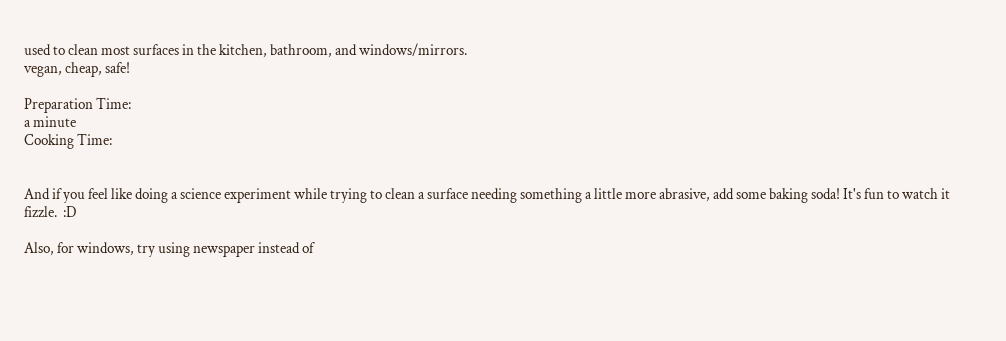used to clean most surfaces in the kitchen, bathroom, and windows/mirrors.
vegan, cheap, safe!

Preparation Time:
a minute
Cooking Time:


And if you feel like doing a science experiment while trying to clean a surface needing something a little more abrasive, add some baking soda! It's fun to watch it fizzle.  :D

Also, for windows, try using newspaper instead of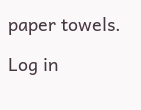paper towels.

Log in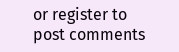or register to post comments